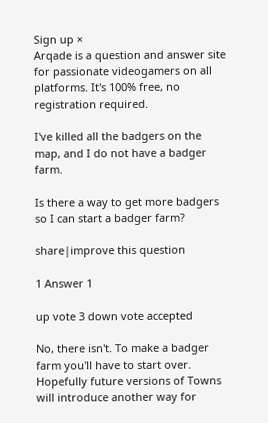Sign up ×
Arqade is a question and answer site for passionate videogamers on all platforms. It's 100% free, no registration required.

I've killed all the badgers on the map, and I do not have a badger farm.

Is there a way to get more badgers so I can start a badger farm?

share|improve this question

1 Answer 1

up vote 3 down vote accepted

No, there isn't. To make a badger farm you'll have to start over. Hopefully future versions of Towns will introduce another way for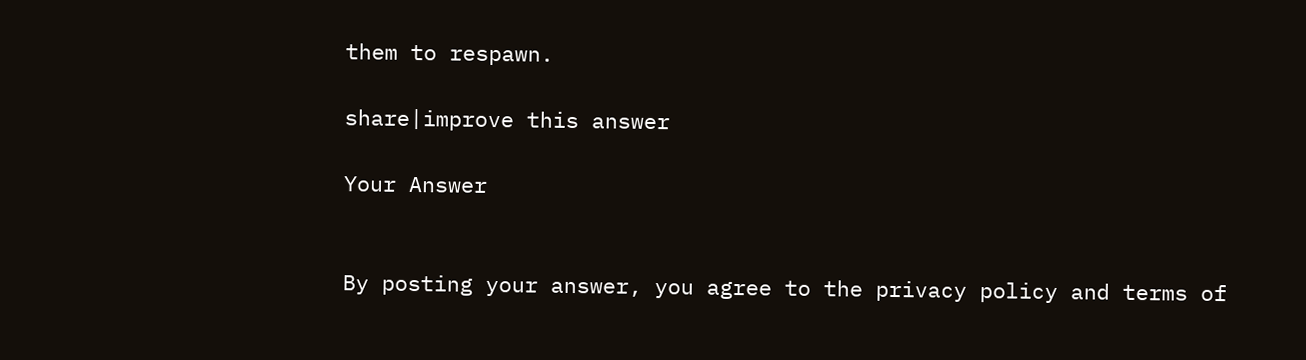them to respawn.

share|improve this answer

Your Answer


By posting your answer, you agree to the privacy policy and terms of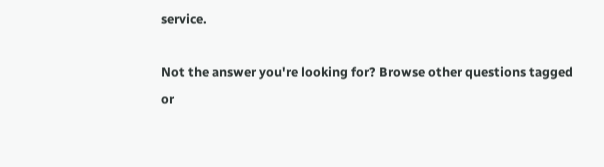service.

Not the answer you're looking for? Browse other questions tagged or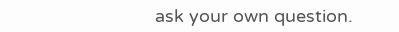ask your own question.